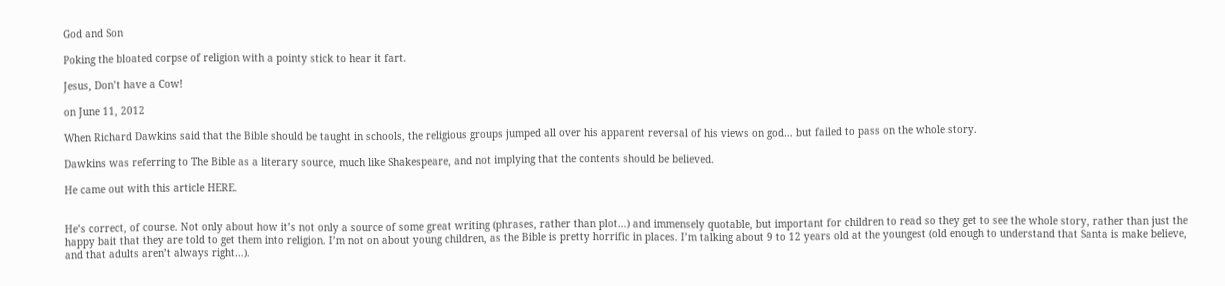God and Son

Poking the bloated corpse of religion with a pointy stick to hear it fart.

Jesus, Don’t have a Cow!

on June 11, 2012

When Richard Dawkins said that the Bible should be taught in schools, the religious groups jumped all over his apparent reversal of his views on god… but failed to pass on the whole story.

Dawkins was referring to The Bible as a literary source, much like Shakespeare, and not implying that the contents should be believed.

He came out with this article HERE.


He’s correct, of course. Not only about how it’s not only a source of some great writing (phrases, rather than plot…) and immensely quotable, but important for children to read so they get to see the whole story, rather than just the happy bait that they are told to get them into religion. I’m not on about young children, as the Bible is pretty horrific in places. I’m talking about 9 to 12 years old at the youngest (old enough to understand that Santa is make believe, and that adults aren’t always right…).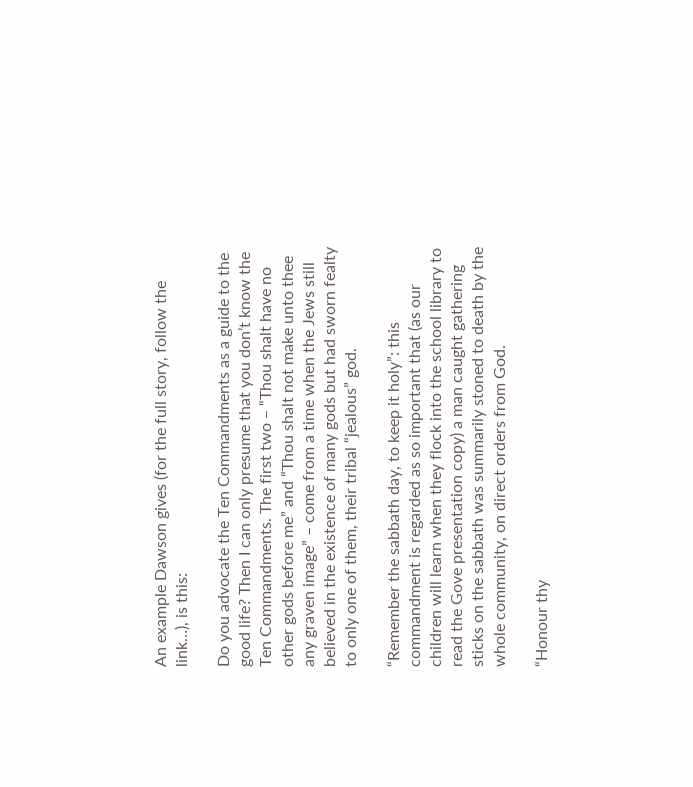An example Dawson gives (for the full story, follow the link…), is this:

Do you advocate the Ten Commandments as a guide to the good life? Then I can only presume that you don’t know the Ten Commandments. The first two – “Thou shalt have no other gods before me” and “Thou shalt not make unto thee any graven image” – come from a time when the Jews still believed in the existence of many gods but had sworn fealty to only one of them, their tribal “jealous” god.

“Remember the sabbath day, to keep it holy”: this commandment is regarded as so important that (as our children will learn when they flock into the school library to read the Gove presentation copy) a man caught gathering sticks on the sabbath was summarily stoned to death by the whole community, on direct orders from God.

“Honour thy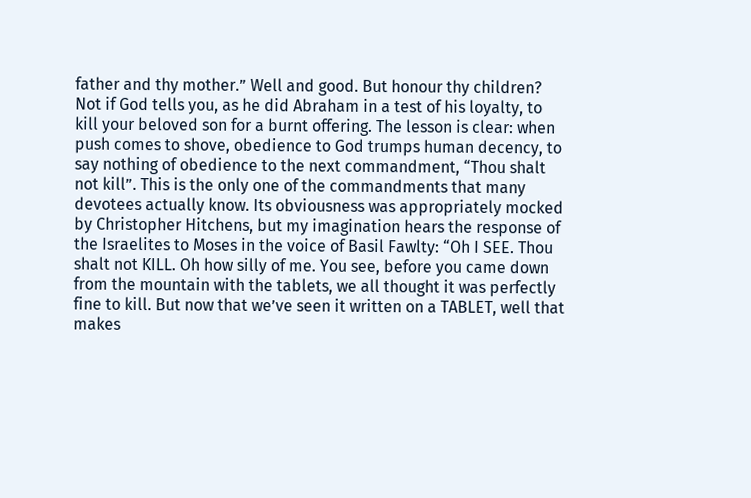father and thy mother.” Well and good. But honour thy children? Not if God tells you, as he did Abraham in a test of his loyalty, to kill your beloved son for a burnt offering. The lesson is clear: when push comes to shove, obedience to God trumps human decency, to say nothing of obedience to the next commandment, “Thou shalt not kill”. This is the only one of the commandments that many devotees actually know. Its obviousness was appropriately mocked by Christopher Hitchens, but my imagination hears the response of the Israelites to Moses in the voice of Basil Fawlty: “Oh I SEE. Thou shalt not KILL. Oh how silly of me. You see, before you came down from the mountain with the tablets, we all thought it was perfectly fine to kill. But now that we’ve seen it written on a TABLET, well that makes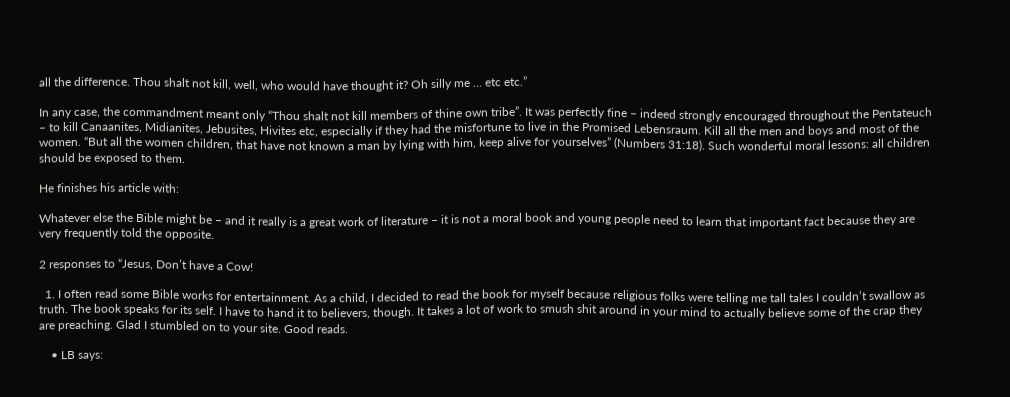all the difference. Thou shalt not kill, well, who would have thought it? Oh silly me … etc etc.”

In any case, the commandment meant only “Thou shalt not kill members of thine own tribe”. It was perfectly fine – indeed strongly encouraged throughout the Pentateuch – to kill Canaanites, Midianites, Jebusites, Hivites etc, especially if they had the misfortune to live in the Promised Lebensraum. Kill all the men and boys and most of the women. “But all the women children, that have not known a man by lying with him, keep alive for yourselves” (Numbers 31:18). Such wonderful moral lessons: all children should be exposed to them.

He finishes his article with:

Whatever else the Bible might be – and it really is a great work of literature – it is not a moral book and young people need to learn that important fact because they are very frequently told the opposite.

2 responses to “Jesus, Don’t have a Cow!

  1. I often read some Bible works for entertainment. As a child, I decided to read the book for myself because religious folks were telling me tall tales I couldn’t swallow as truth. The book speaks for its self. I have to hand it to believers, though. It takes a lot of work to smush shit around in your mind to actually believe some of the crap they are preaching. Glad I stumbled on to your site. Good reads.

    • LB says: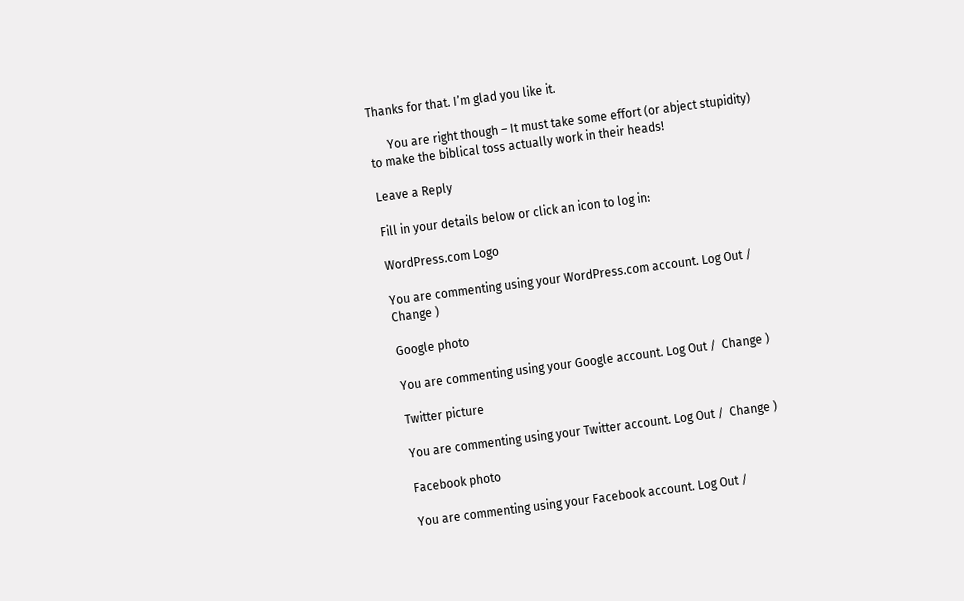Thanks for that. I’m glad you like it.

      You are right though – It must take some effort (or abject stupidity) to make the biblical toss actually work in their heads!

Leave a Reply

Fill in your details below or click an icon to log in:

WordPress.com Logo

You are commenting using your WordPress.com account. Log Out /  Change )

Google photo

You are commenting using your Google account. Log Out /  Change )

Twitter picture

You are commenting using your Twitter account. Log Out /  Change )

Facebook photo

You are commenting using your Facebook account. Log Out /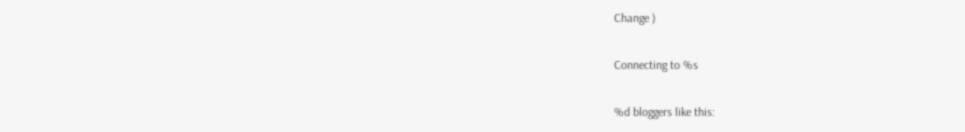Change )

Connecting to %s

%d bloggers like this: